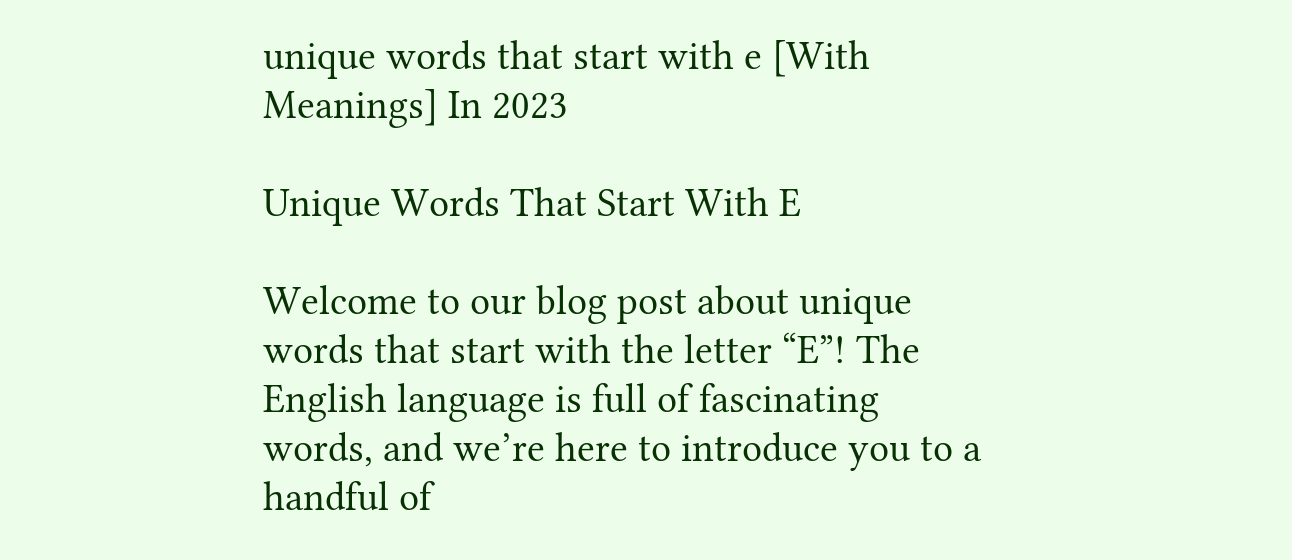unique words that start with e [With Meanings] In 2023

Unique Words That Start With E

Welcome to our blog post about unique words that start with the letter “E”! The English language is full of fascinating words, and we’re here to introduce you to a handful of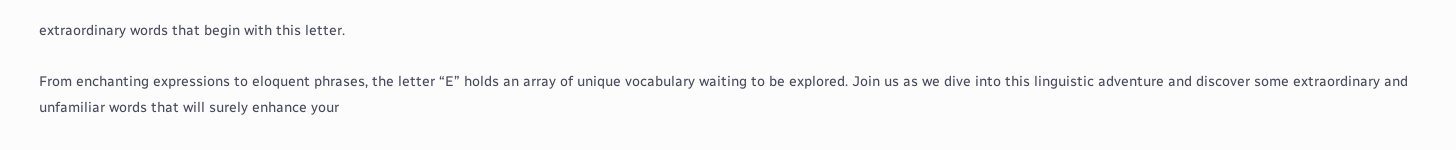extraordinary words that begin with this letter.

From enchanting expressions to eloquent phrases, the letter “E” holds an array of unique vocabulary waiting to be explored. Join us as we dive into this linguistic adventure and discover some extraordinary and unfamiliar words that will surely enhance your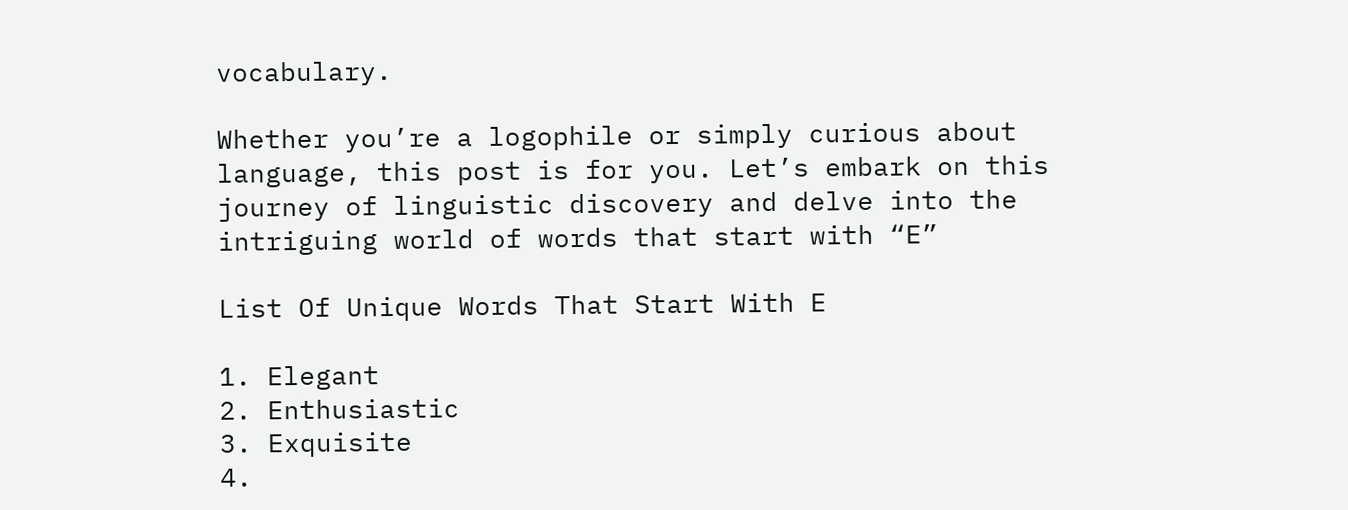vocabulary.

Whether you’re a logophile or simply curious about language, this post is for you. Let’s embark on this journey of linguistic discovery and delve into the intriguing world of words that start with “E”

List Of Unique Words That Start With E

1. Elegant
2. Enthusiastic
3. Exquisite
4.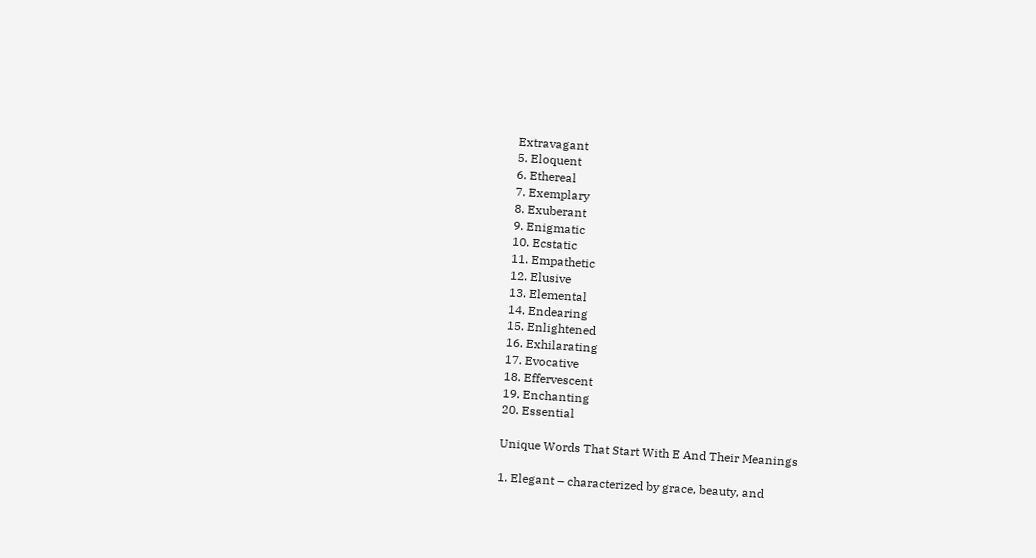Extravagant
5. Eloquent
6. Ethereal
7. Exemplary
8. Exuberant
9. Enigmatic
10. Ecstatic
11. Empathetic
12. Elusive
13. Elemental
14. Endearing
15. Enlightened
16. Exhilarating
17. Evocative
18. Effervescent
19. Enchanting
20. Essential

Unique Words That Start With E And Their Meanings

1. Elegant – characterized by grace, beauty, and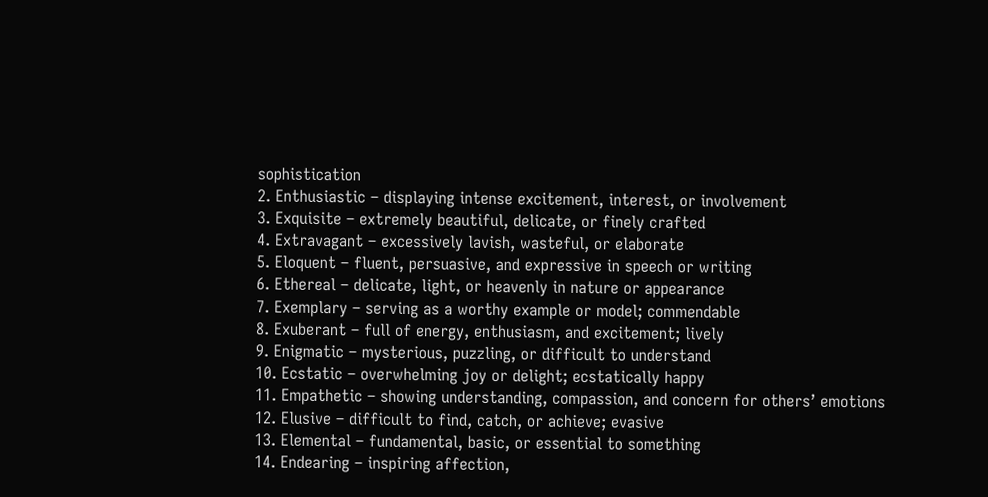sophistication
2. Enthusiastic – displaying intense excitement, interest, or involvement
3. Exquisite – extremely beautiful, delicate, or finely crafted
4. Extravagant – excessively lavish, wasteful, or elaborate
5. Eloquent – fluent, persuasive, and expressive in speech or writing
6. Ethereal – delicate, light, or heavenly in nature or appearance
7. Exemplary – serving as a worthy example or model; commendable
8. Exuberant – full of energy, enthusiasm, and excitement; lively
9. Enigmatic – mysterious, puzzling, or difficult to understand
10. Ecstatic – overwhelming joy or delight; ecstatically happy
11. Empathetic – showing understanding, compassion, and concern for others’ emotions
12. Elusive – difficult to find, catch, or achieve; evasive
13. Elemental – fundamental, basic, or essential to something
14. Endearing – inspiring affection,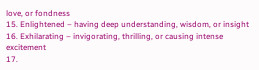love, or fondness
15. Enlightened – having deep understanding, wisdom, or insight
16. Exhilarating – invigorating, thrilling, or causing intense excitement
17.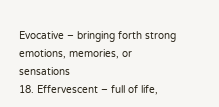Evocative – bringing forth strong emotions, memories, or sensations
18. Effervescent – full of life,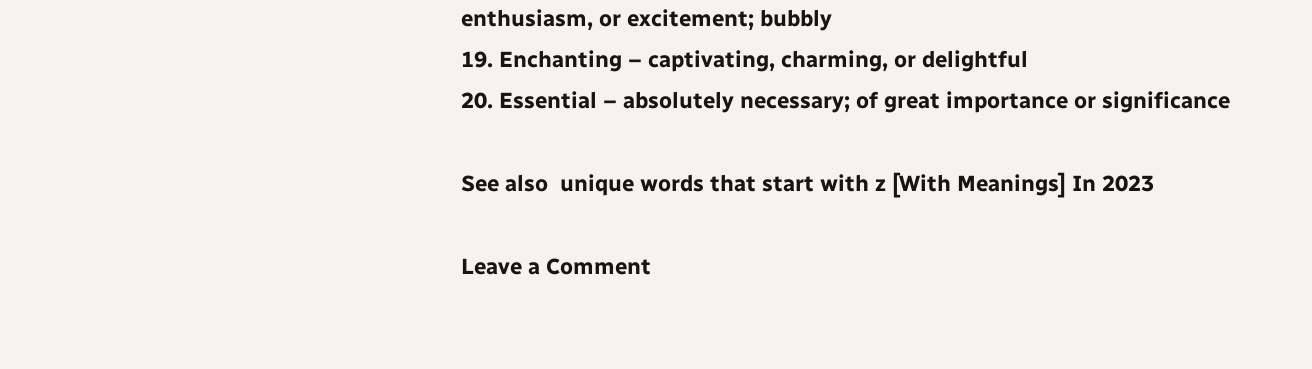enthusiasm, or excitement; bubbly
19. Enchanting – captivating, charming, or delightful
20. Essential – absolutely necessary; of great importance or significance

See also  unique words that start with z [With Meanings] In 2023

Leave a Comment